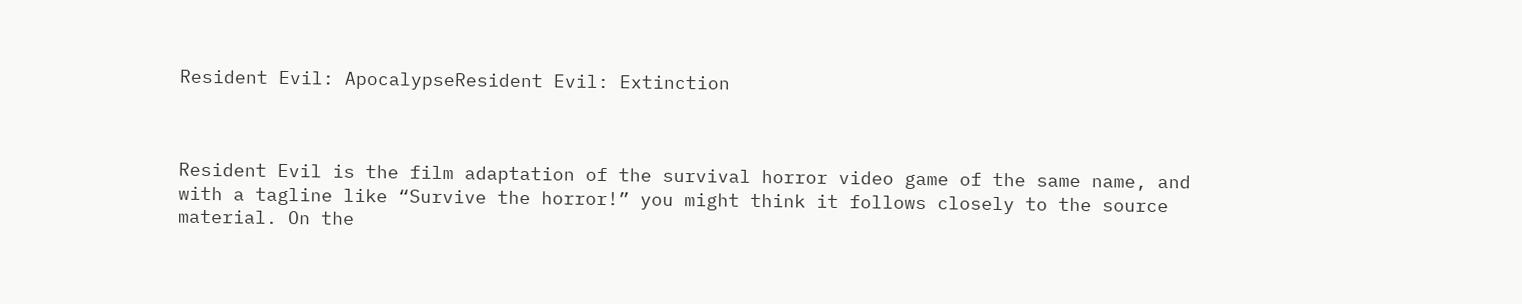Resident Evil: ApocalypseResident Evil: Extinction



Resident Evil is the film adaptation of the survival horror video game of the same name, and with a tagline like “Survive the horror!” you might think it follows closely to the source material. On the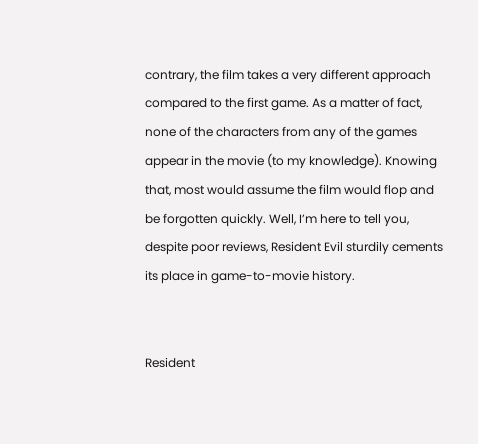contrary, the film takes a very different approach compared to the first game. As a matter of fact, none of the characters from any of the games appear in the movie (to my knowledge). Knowing that, most would assume the film would flop and be forgotten quickly. Well, I’m here to tell you, despite poor reviews, Resident Evil sturdily cements its place in game-to-movie history.


Resident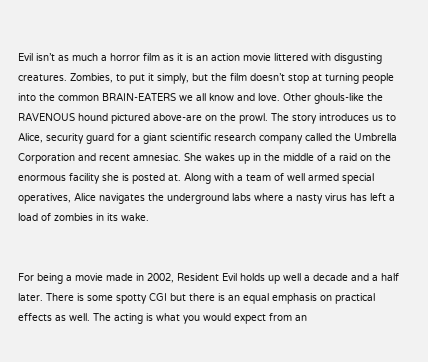Evil isn’t as much a horror film as it is an action movie littered with disgusting creatures. Zombies, to put it simply, but the film doesn’t stop at turning people into the common BRAIN-EATERS we all know and love. Other ghouls-like the RAVENOUS hound pictured above-are on the prowl. The story introduces us to Alice, security guard for a giant scientific research company called the Umbrella Corporation and recent amnesiac. She wakes up in the middle of a raid on the enormous facility she is posted at. Along with a team of well armed special operatives, Alice navigates the underground labs where a nasty virus has left a load of zombies in its wake.


For being a movie made in 2002, Resident Evil holds up well a decade and a half later. There is some spotty CGI but there is an equal emphasis on practical effects as well. The acting is what you would expect from an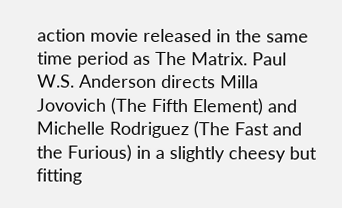action movie released in the same time period as The Matrix. Paul W.S. Anderson directs Milla Jovovich (The Fifth Element) and Michelle Rodriguez (The Fast and the Furious) in a slightly cheesy but fitting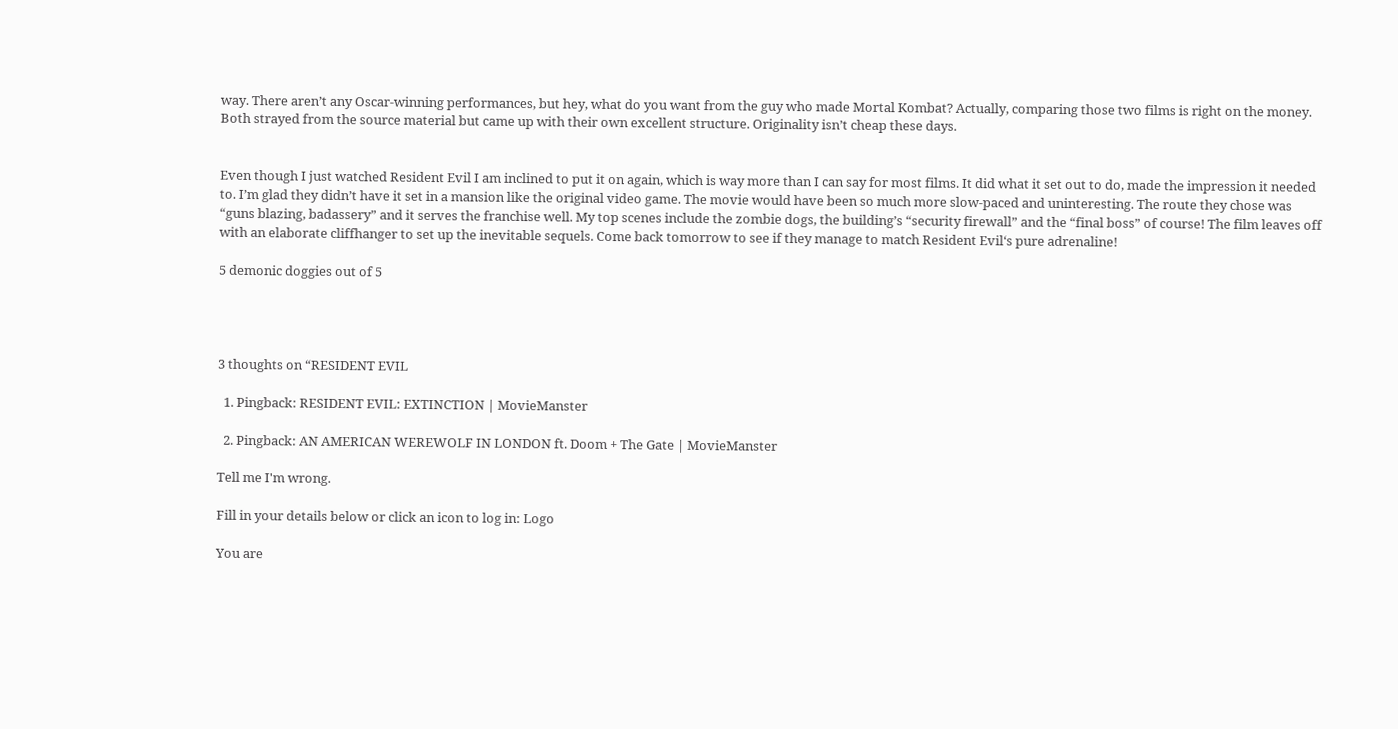way. There aren’t any Oscar-winning performances, but hey, what do you want from the guy who made Mortal Kombat? Actually, comparing those two films is right on the money. Both strayed from the source material but came up with their own excellent structure. Originality isn’t cheap these days.


Even though I just watched Resident Evil I am inclined to put it on again, which is way more than I can say for most films. It did what it set out to do, made the impression it needed to. I’m glad they didn’t have it set in a mansion like the original video game. The movie would have been so much more slow-paced and uninteresting. The route they chose was “guns blazing, badassery” and it serves the franchise well. My top scenes include the zombie dogs, the building’s “security firewall” and the “final boss” of course! The film leaves off with an elaborate cliffhanger to set up the inevitable sequels. Come back tomorrow to see if they manage to match Resident Evil‘s pure adrenaline!

5 demonic doggies out of 5




3 thoughts on “RESIDENT EVIL

  1. Pingback: RESIDENT EVIL: EXTINCTION | MovieManster

  2. Pingback: AN AMERICAN WEREWOLF IN LONDON ft. Doom + The Gate | MovieManster

Tell me I'm wrong.

Fill in your details below or click an icon to log in: Logo

You are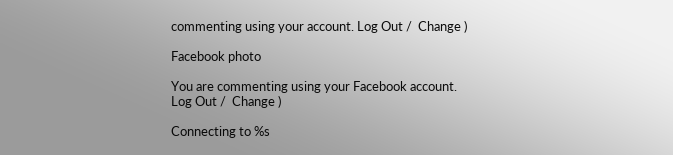commenting using your account. Log Out /  Change )

Facebook photo

You are commenting using your Facebook account. Log Out /  Change )

Connecting to %s